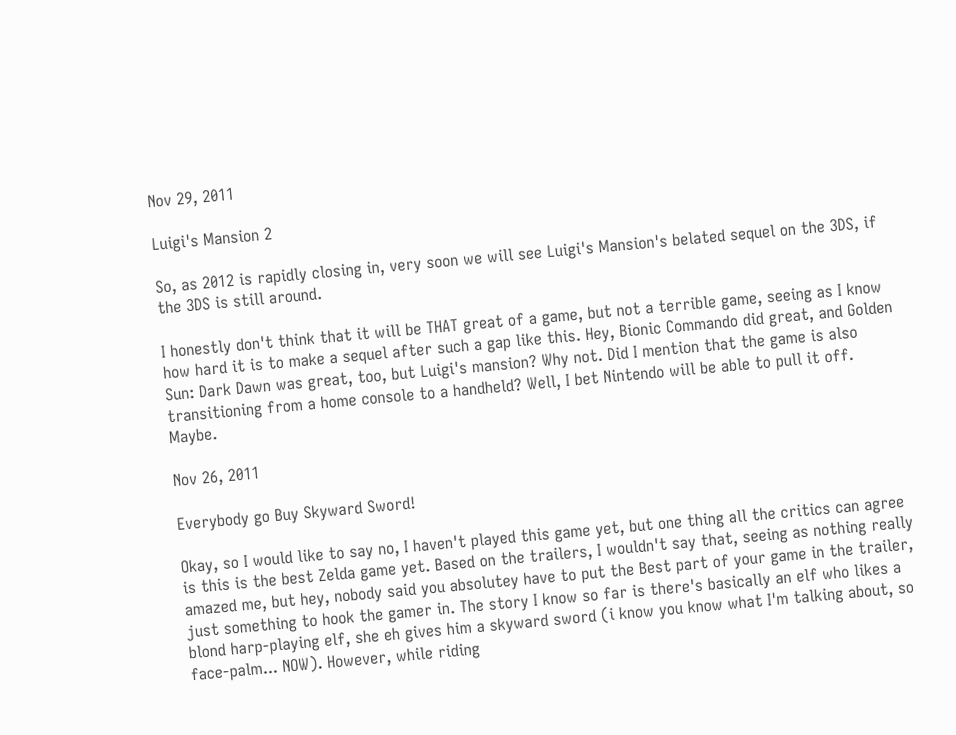Nov 29, 2011

Luigi's Mansion 2

So, as 2012 is rapidly closing in, very soon we will see Luigi's Mansion's belated sequel on the 3DS, if the 3DS is still around.

I honestly don't think that it will be THAT great of a game, but not a terrible game, seeing as I know how hard it is to make a sequel after such a gap like this. Hey, Bionic Commando did great, and Golden Sun: Dark Dawn was great, too, but Luigi's mansion? Why not. Did I mention that the game is also transitioning from a home console to a handheld? Well, I bet Nintendo will be able to pull it off. Maybe.

Nov 26, 2011

Everybody go Buy Skyward Sword!

Okay, so I would like to say no, I haven't played this game yet, but one thing all the critics can agree is this is the best Zelda game yet. Based on the trailers, I wouldn't say that, seeing as nothing really amazed me, but hey, nobody said you absolutey have to put the Best part of your game in the trailer, just something to hook the gamer in. The story I know so far is there's basically an elf who likes a blond harp-playing elf, she eh gives him a skyward sword (i know you know what I'm talking about, so face-palm... NOW). However, while riding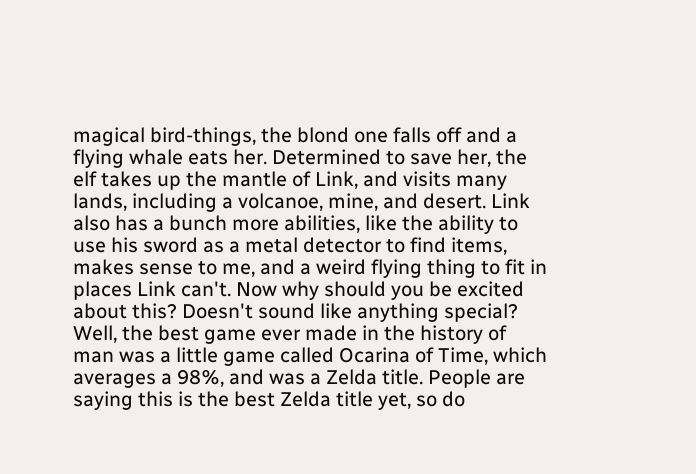magical bird-things, the blond one falls off and a flying whale eats her. Determined to save her, the elf takes up the mantle of Link, and visits many lands, including a volcanoe, mine, and desert. Link also has a bunch more abilities, like the ability to use his sword as a metal detector to find items, makes sense to me, and a weird flying thing to fit in places Link can't. Now why should you be excited about this? Doesn't sound like anything special? Well, the best game ever made in the history of man was a little game called Ocarina of Time, which averages a 98%, and was a Zelda title. People are saying this is the best Zelda title yet, so do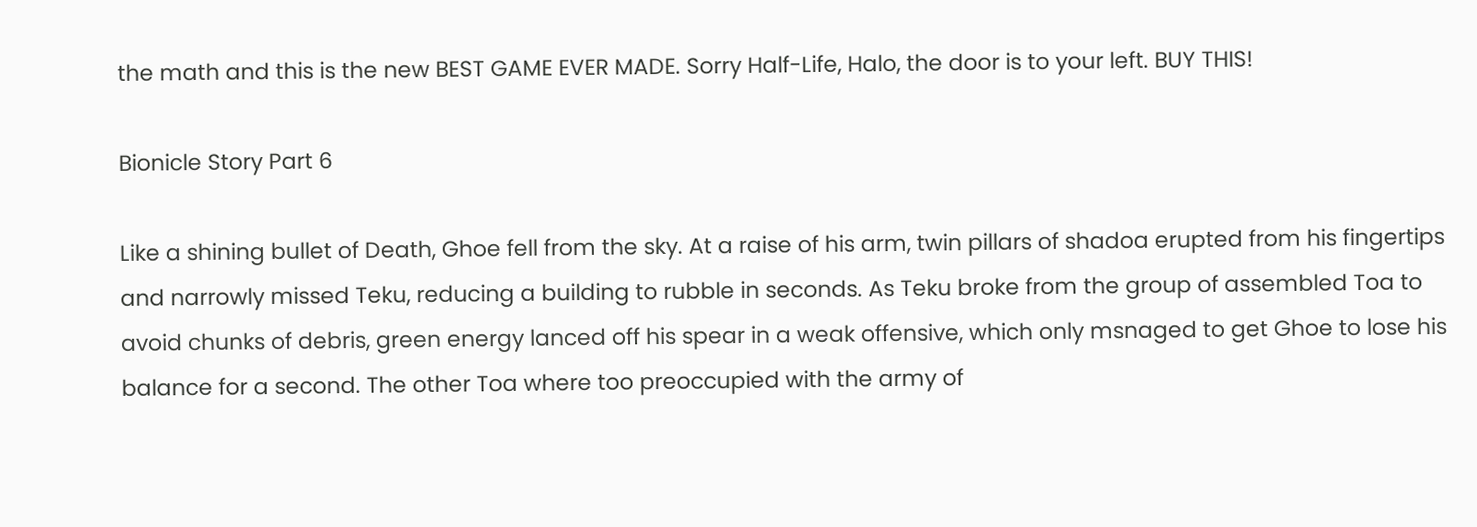the math and this is the new BEST GAME EVER MADE. Sorry Half-Life, Halo, the door is to your left. BUY THIS!

Bionicle Story Part 6

Like a shining bullet of Death, Ghoe fell from the sky. At a raise of his arm, twin pillars of shadoa erupted from his fingertips and narrowly missed Teku, reducing a building to rubble in seconds. As Teku broke from the group of assembled Toa to avoid chunks of debris, green energy lanced off his spear in a weak offensive, which only msnaged to get Ghoe to lose his balance for a second. The other Toa where too preoccupied with the army of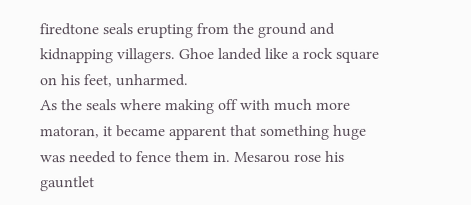firedtone seals erupting from the ground and kidnapping villagers. Ghoe landed like a rock square on his feet, unharmed.
As the seals where making off with much more matoran, it became apparent that something huge was needed to fence them in. Mesarou rose his gauntlet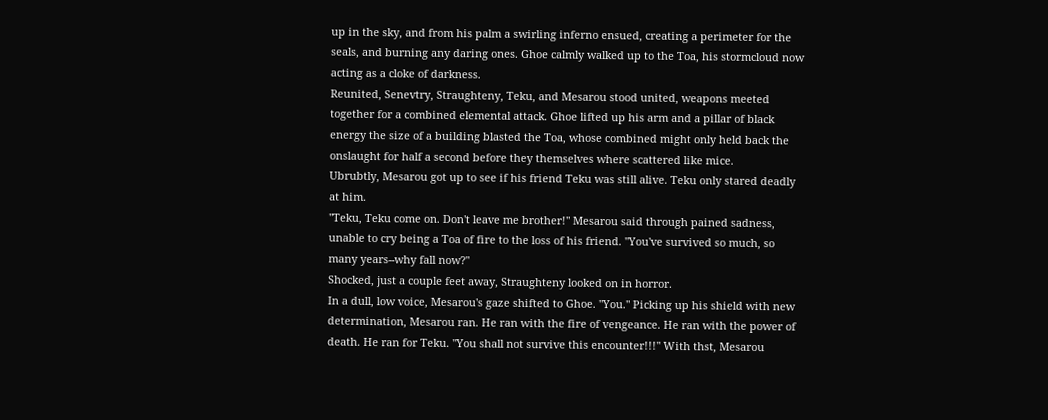up in the sky, and from his palm a swirling inferno ensued, creating a perimeter for the seals, and burning any daring ones. Ghoe calmly walked up to the Toa, his stormcloud now acting as a cloke of darkness.
Reunited, Senevtry, Straughteny, Teku, and Mesarou stood united, weapons meeted together for a combined elemental attack. Ghoe lifted up his arm and a pillar of black energy the size of a building blasted the Toa, whose combined might only held back the onslaught for half a second before they themselves where scattered like mice.
Ubrubtly, Mesarou got up to see if his friend Teku was still alive. Teku only stared deadly at him.
"Teku, Teku come on. Don't leave me brother!" Mesarou said through pained sadness, unable to cry being a Toa of fire to the loss of his friend. "You've survived so much, so many years--why fall now?"
Shocked, just a couple feet away, Straughteny looked on in horror.
In a dull, low voice, Mesarou's gaze shifted to Ghoe. "You." Picking up his shield with new determination, Mesarou ran. He ran with the fire of vengeance. He ran with the power of death. He ran for Teku. "You shall not survive this encounter!!!" With thst, Mesarou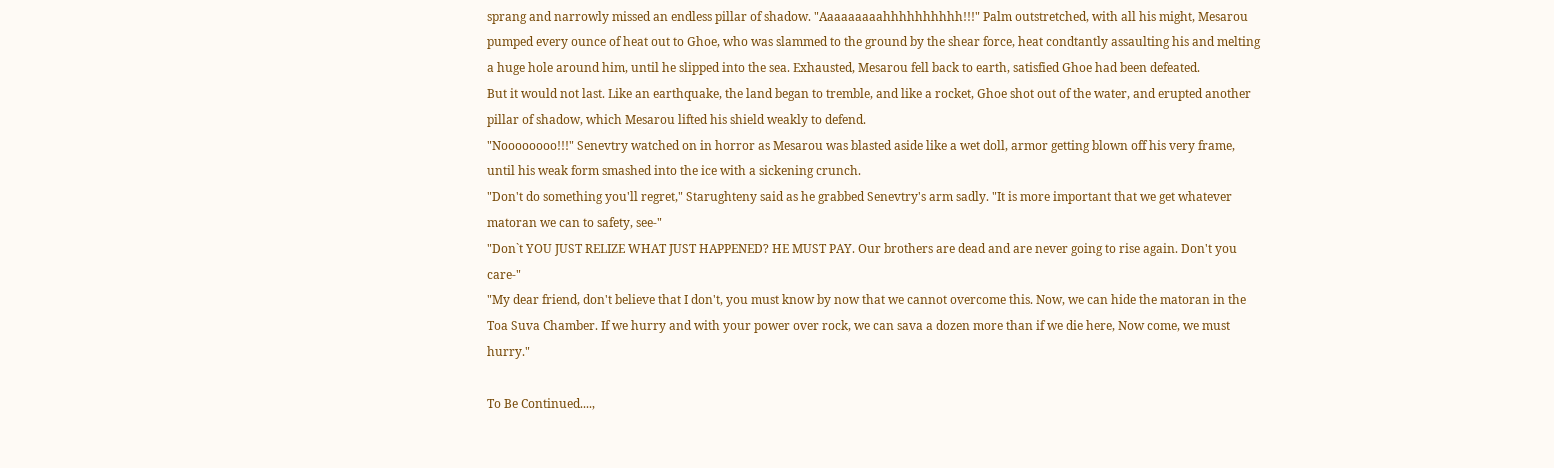sprang and narrowly missed an endless pillar of shadow. "Aaaaaaaaahhhhhhhhhh!!!" Palm outstretched, with all his might, Mesarou pumped every ounce of heat out to Ghoe, who was slammed to the ground by the shear force, heat condtantly assaulting his and melting a huge hole around him, until he slipped into the sea. Exhausted, Mesarou fell back to earth, satisfied Ghoe had been defeated.
But it would not last. Like an earthquake, the land began to tremble, and like a rocket, Ghoe shot out of the water, and erupted another pillar of shadow, which Mesarou lifted his shield weakly to defend.
"Noooooooo!!!" Senevtry watched on in horror as Mesarou was blasted aside like a wet doll, armor getting blown off his very frame, until his weak form smashed into the ice with a sickening crunch.
"Don't do something you'll regret," Starughteny said as he grabbed Senevtry's arm sadly. "It is more important that we get whatever matoran we can to safety, see-"
"Don`t YOU JUST RELIZE WHAT JUST HAPPENED? HE MUST PAY. Our brothers are dead and are never going to rise again. Don't you care-"
"My dear friend, don't believe that I don't, you must know by now that we cannot overcome this. Now, we can hide the matoran in the Toa Suva Chamber. If we hurry and with your power over rock, we can sava a dozen more than if we die here, Now come, we must hurry."

To Be Continued....,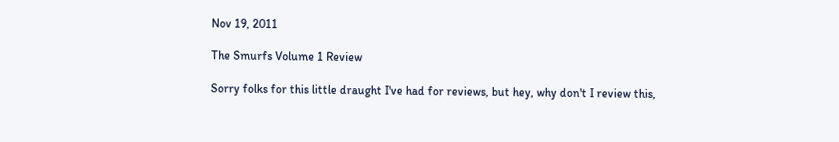Nov 19, 2011

The Smurfs Volume 1 Review

Sorry folks for this little draught I've had for reviews, but hey, why don't I review this,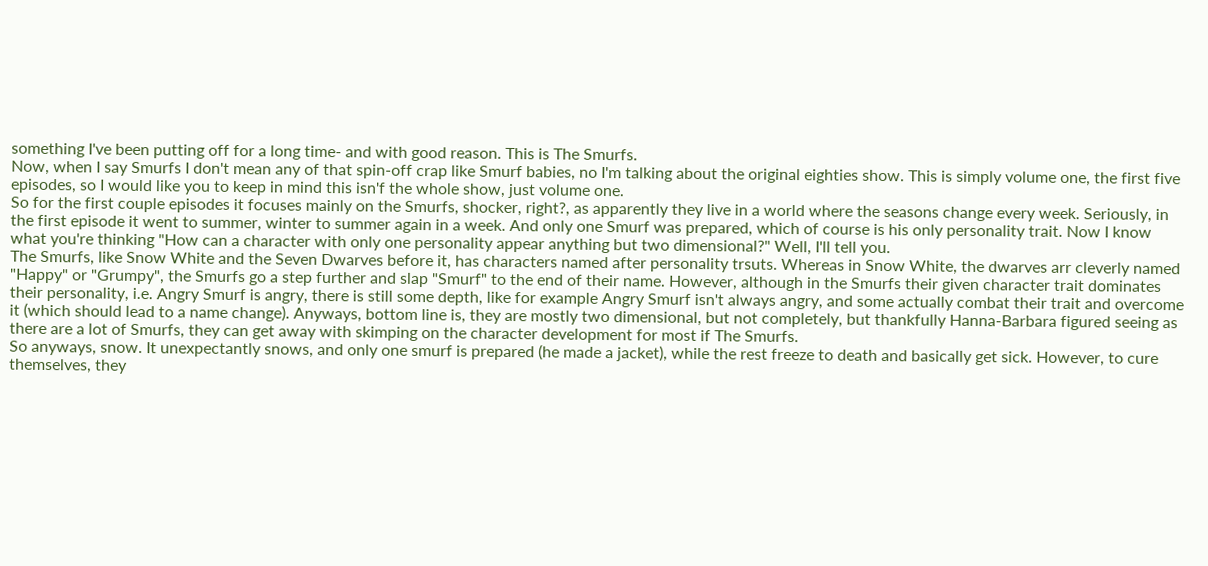something I've been putting off for a long time- and with good reason. This is The Smurfs.
Now, when I say Smurfs I don't mean any of that spin-off crap like Smurf babies, no I'm talking about the original eighties show. This is simply volume one, the first five episodes, so I would like you to keep in mind this isn'f the whole show, just volume one.
So for the first couple episodes it focuses mainly on the Smurfs, shocker, right?, as apparently they live in a world where the seasons change every week. Seriously, in the first episode it went to summer, winter to summer again in a week. And only one Smurf was prepared, which of course is his only personality trait. Now I know what you're thinking "How can a character with only one personality appear anything but two dimensional?" Well, I'll tell you.
The Smurfs, like Snow White and the Seven Dwarves before it, has characters named after personality trsuts. Whereas in Snow White, the dwarves arr cleverly named "Happy" or "Grumpy", the Smurfs go a step further and slap "Smurf" to the end of their name. However, although in the Smurfs their given character trait dominates their personality, i.e. Angry Smurf is angry, there is still some depth, like for example Angry Smurf isn't always angry, and some actually combat their trait and overcome it (which should lead to a name change). Anyways, bottom line is, they are mostly two dimensional, but not completely, but thankfully Hanna-Barbara figured seeing as there are a lot of Smurfs, they can get away with skimping on the character development for most if The Smurfs.
So anyways, snow. It unexpectantly snows, and only one smurf is prepared (he made a jacket), while the rest freeze to death and basically get sick. However, to cure themselves, they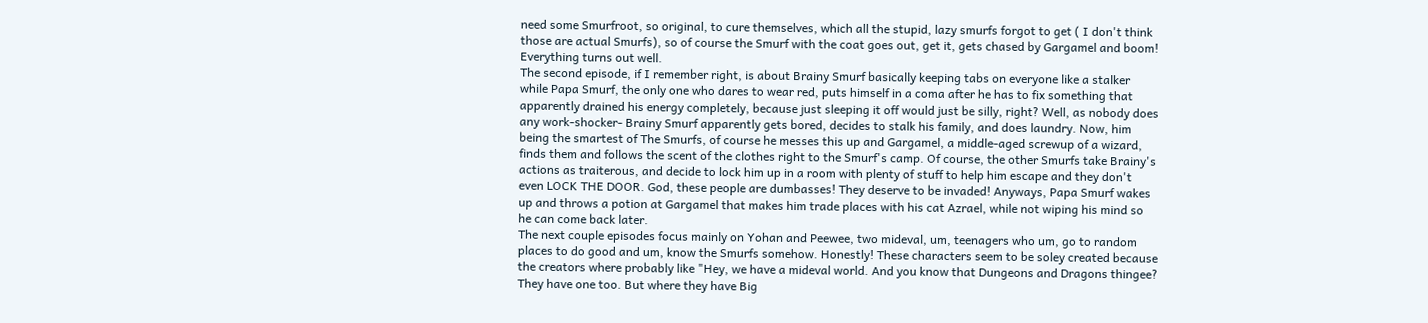need some Smurfroot, so original, to cure themselves, which all the stupid, lazy smurfs forgot to get ( I don't think those are actual Smurfs), so of course the Smurf with the coat goes out, get it, gets chased by Gargamel and boom! Everything turns out well.
The second episode, if I remember right, is about Brainy Smurf basically keeping tabs on everyone like a stalker while Papa Smurf, the only one who dares to wear red, puts himself in a coma after he has to fix something that apparently drained his energy completely, because just sleeping it off would just be silly, right? Well, as nobody does any work-shocker- Brainy Smurf apparently gets bored, decides to stalk his family, and does laundry. Now, him being the smartest of The Smurfs, of course he messes this up and Gargamel, a middle-aged screwup of a wizard, finds them and follows the scent of the clothes right to the Smurf's camp. Of course, the other Smurfs take Brainy's actions as traiterous, and decide to lock him up in a room with plenty of stuff to help him escape and they don't even LOCK THE DOOR. God, these people are dumbasses! They deserve to be invaded! Anyways, Papa Smurf wakes up and throws a potion at Gargamel that makes him trade places with his cat Azrael, while not wiping his mind so he can come back later.
The next couple episodes focus mainly on Yohan and Peewee, two mideval, um, teenagers who um, go to random places to do good and um, know the Smurfs somehow. Honestly! These characters seem to be soley created because the creators where probably like "Hey, we have a mideval world. And you know that Dungeons and Dragons thingee? They have one too. But where they have Big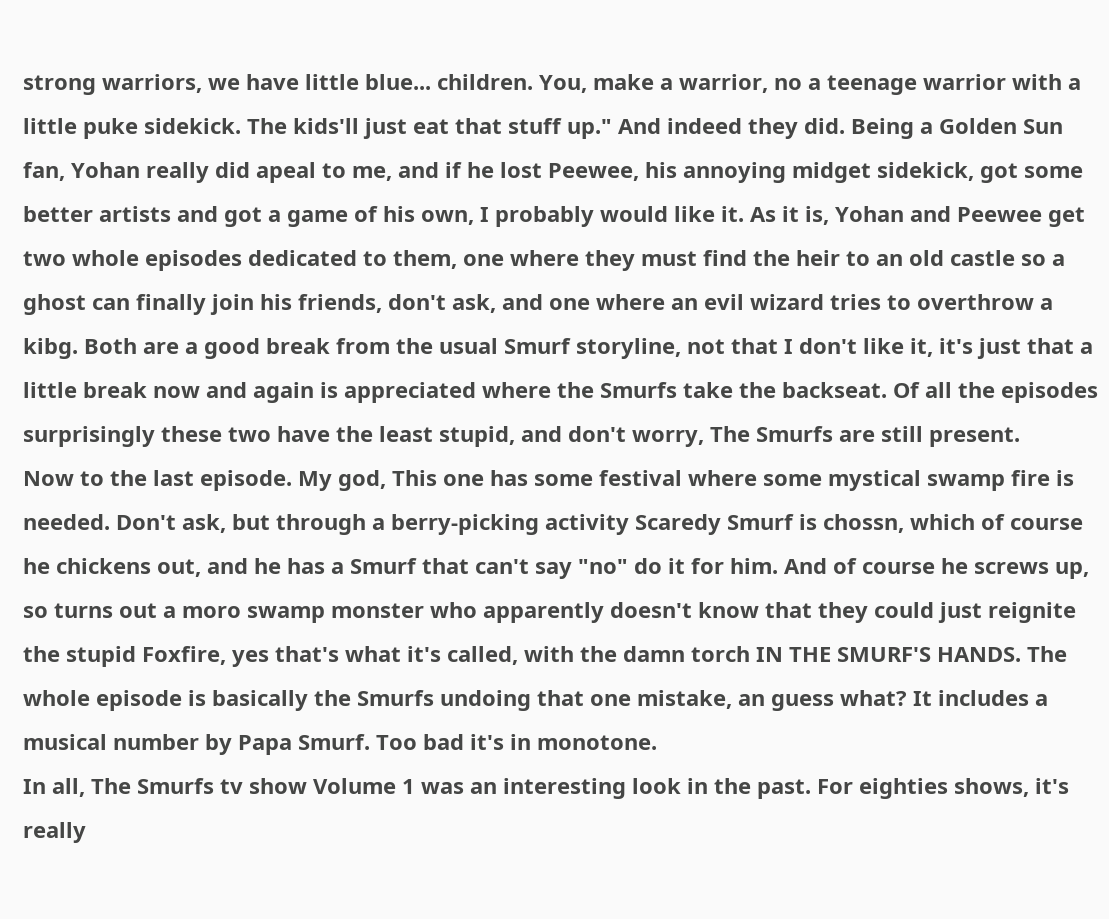strong warriors, we have little blue... children. You, make a warrior, no a teenage warrior with a little puke sidekick. The kids'll just eat that stuff up." And indeed they did. Being a Golden Sun fan, Yohan really did apeal to me, and if he lost Peewee, his annoying midget sidekick, got some better artists and got a game of his own, I probably would like it. As it is, Yohan and Peewee get two whole episodes dedicated to them, one where they must find the heir to an old castle so a ghost can finally join his friends, don't ask, and one where an evil wizard tries to overthrow a kibg. Both are a good break from the usual Smurf storyline, not that I don't like it, it's just that a little break now and again is appreciated where the Smurfs take the backseat. Of all the episodes surprisingly these two have the least stupid, and don't worry, The Smurfs are still present.
Now to the last episode. My god, This one has some festival where some mystical swamp fire is needed. Don't ask, but through a berry-picking activity Scaredy Smurf is chossn, which of course he chickens out, and he has a Smurf that can't say "no" do it for him. And of course he screws up, so turns out a moro swamp monster who apparently doesn't know that they could just reignite the stupid Foxfire, yes that's what it's called, with the damn torch IN THE SMURF'S HANDS. The whole episode is basically the Smurfs undoing that one mistake, an guess what? It includes a musical number by Papa Smurf. Too bad it's in monotone.
In all, The Smurfs tv show Volume 1 was an interesting look in the past. For eighties shows, it's really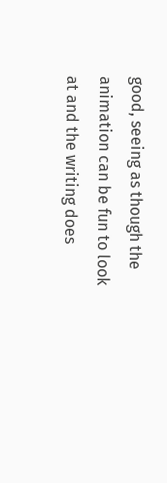good, seeing as though the animation can be fun to look at and the writing does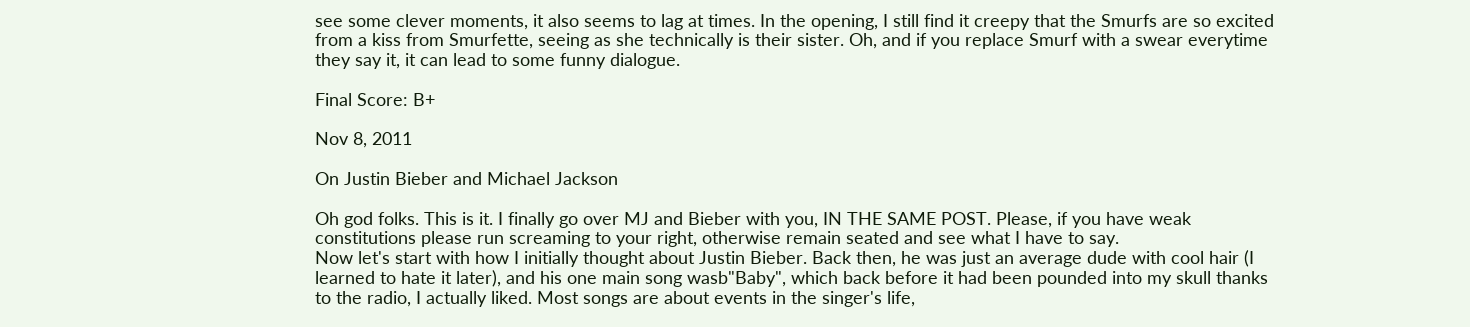see some clever moments, it also seems to lag at times. In the opening, I still find it creepy that the Smurfs are so excited from a kiss from Smurfette, seeing as she technically is their sister. Oh, and if you replace Smurf with a swear everytime they say it, it can lead to some funny dialogue.

Final Score: B+

Nov 8, 2011

On Justin Bieber and Michael Jackson

Oh god folks. This is it. I finally go over MJ and Bieber with you, IN THE SAME POST. Please, if you have weak constitutions please run screaming to your right, otherwise remain seated and see what I have to say.
Now let's start with how I initially thought about Justin Bieber. Back then, he was just an average dude with cool hair (I learned to hate it later), and his one main song wasb"Baby", which back before it had been pounded into my skull thanks to the radio, I actually liked. Most songs are about events in the singer's life,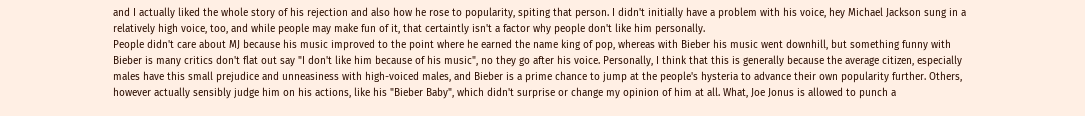and I actually liked the whole story of his rejection and also how he rose to popularity, spiting that person. I didn't initially have a problem with his voice, hey Michael Jackson sung in a relatively high voice, too, and while people may make fun of it, that certaintly isn't a factor why people don't like him personally.
People didn't care about MJ because his music improved to the point where he earned the name king of pop, whereas with Bieber his music went downhill, but something funny with Bieber is many critics don't flat out say "I don't like him because of his music", no they go after his voice. Personally, I think that this is generally because the average citizen, especially males have this small prejudice and unneasiness with high-voiced males, and Bieber is a prime chance to jump at the people's hysteria to advance their own popularity further. Others, however actually sensibly judge him on his actions, like his "Bieber Baby", which didn't surprise or change my opinion of him at all. What, Joe Jonus is allowed to punch a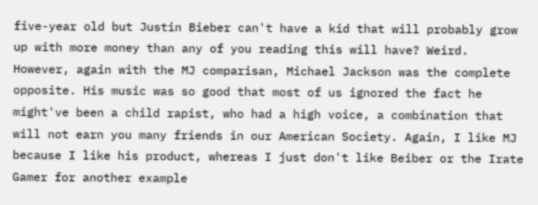five-year old but Justin Bieber can't have a kid that will probably grow up with more money than any of you reading this will have? Weird.
However, again with the MJ comparisan, Michael Jackson was the complete opposite. His music was so good that most of us ignored the fact he might've been a child rapist, who had a high voice, a combination that will not earn you many friends in our American Society. Again, I like MJ because I like his product, whereas I just don't like Beiber or the Irate Gamer for another example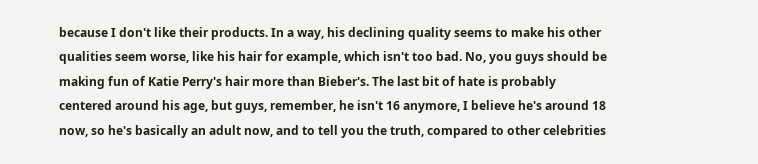because I don't like their products. In a way, his declining quality seems to make his other qualities seem worse, like his hair for example, which isn't too bad. No, you guys should be making fun of Katie Perry's hair more than Bieber's. The last bit of hate is probably centered around his age, but guys, remember, he isn't 16 anymore, I believe he's around 18 now, so he's basically an adult now, and to tell you the truth, compared to other celebrities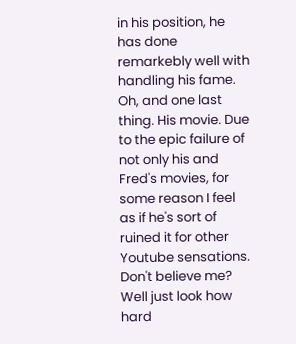in his position, he has done remarkebly well with handling his fame. Oh, and one last thing. His movie. Due to the epic failure of not only his and Fred's movies, for some reason I feel as if he's sort of ruined it for other Youtube sensations. Don't believe me? Well just look how hard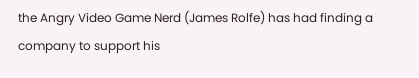the Angry Video Game Nerd (James Rolfe) has had finding a company to support his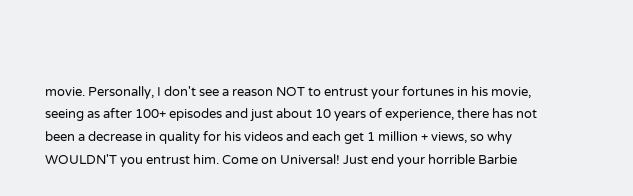movie. Personally, I don't see a reason NOT to entrust your fortunes in his movie, seeing as after 100+ episodes and just about 10 years of experience, there has not been a decrease in quality for his videos and each get 1 million + views, so why WOULDN'T you entrust him. Come on Universal! Just end your horrible Barbie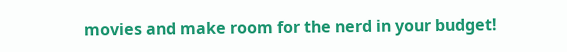movies and make room for the nerd in your budget!